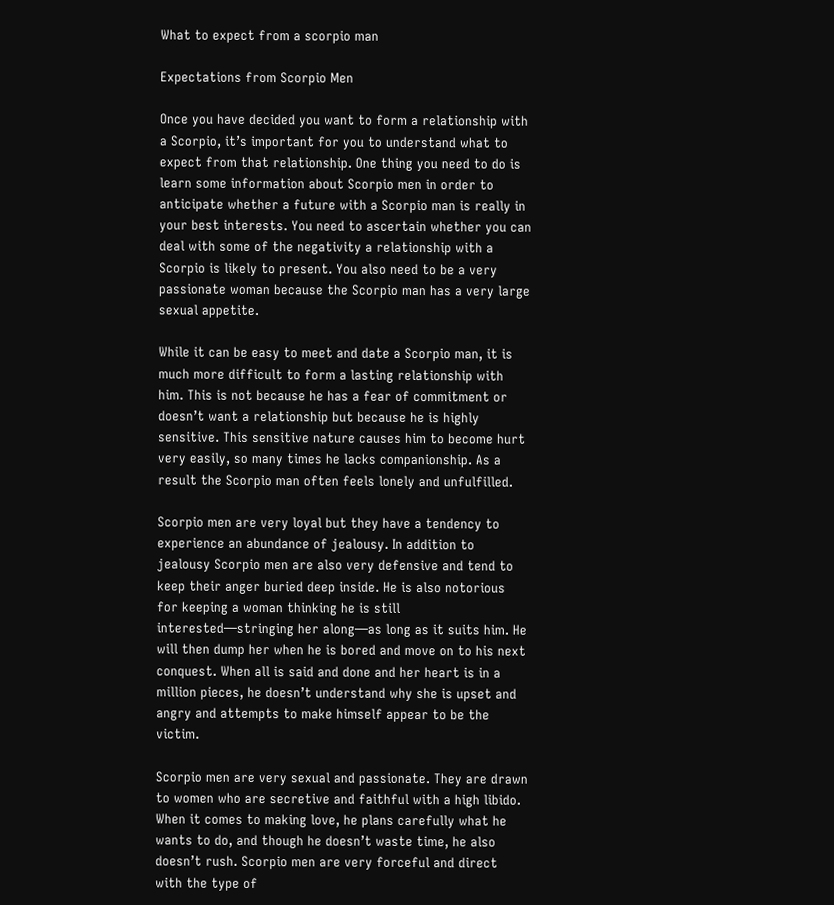What to expect from a scorpio man

Expectations from Scorpio Men

Once you have decided you want to form a relationship with a Scorpio, it’s important for you to understand what to expect from that relationship. One thing you need to do is learn some information about Scorpio men in order to anticipate whether a future with a Scorpio man is really in your best interests. You need to ascertain whether you can deal with some of the negativity a relationship with a Scorpio is likely to present. You also need to be a very passionate woman because the Scorpio man has a very large sexual appetite.

While it can be easy to meet and date a Scorpio man, it is much more difficult to form a lasting relationship with him. This is not because he has a fear of commitment or doesn’t want a relationship but because he is highly sensitive. This sensitive nature causes him to become hurt very easily, so many times he lacks companionship. As a result the Scorpio man often feels lonely and unfulfilled.

Scorpio men are very loyal but they have a tendency to experience an abundance of jealousy. In addition to jealousy Scorpio men are also very defensive and tend to keep their anger buried deep inside. He is also notorious for keeping a woman thinking he is still interested—stringing her along—as long as it suits him. He will then dump her when he is bored and move on to his next conquest. When all is said and done and her heart is in a million pieces, he doesn’t understand why she is upset and angry and attempts to make himself appear to be the victim.

Scorpio men are very sexual and passionate. They are drawn to women who are secretive and faithful with a high libido. When it comes to making love, he plans carefully what he wants to do, and though he doesn’t waste time, he also doesn’t rush. Scorpio men are very forceful and direct with the type of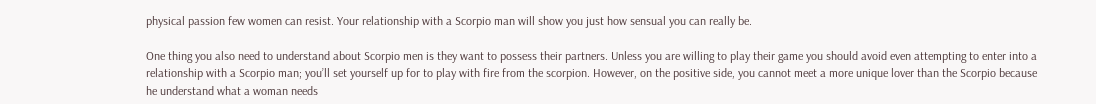physical passion few women can resist. Your relationship with a Scorpio man will show you just how sensual you can really be.

One thing you also need to understand about Scorpio men is they want to possess their partners. Unless you are willing to play their game you should avoid even attempting to enter into a relationship with a Scorpio man; you’ll set yourself up for to play with fire from the scorpion. However, on the positive side, you cannot meet a more unique lover than the Scorpio because he understand what a woman needs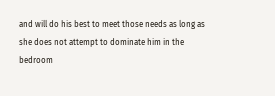and will do his best to meet those needs as long as she does not attempt to dominate him in the bedroom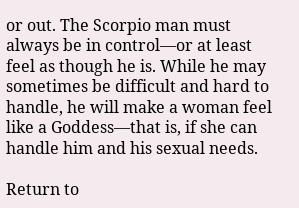or out. The Scorpio man must always be in control—or at least feel as though he is. While he may sometimes be difficult and hard to handle, he will make a woman feel like a Goddess—that is, if she can handle him and his sexual needs.

Return to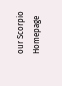our Scorpio Homepage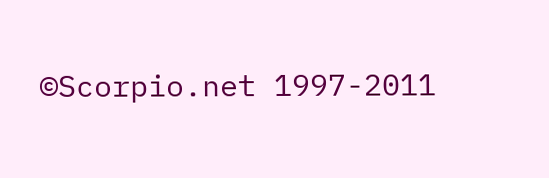©Scorpio.net 1997-2011